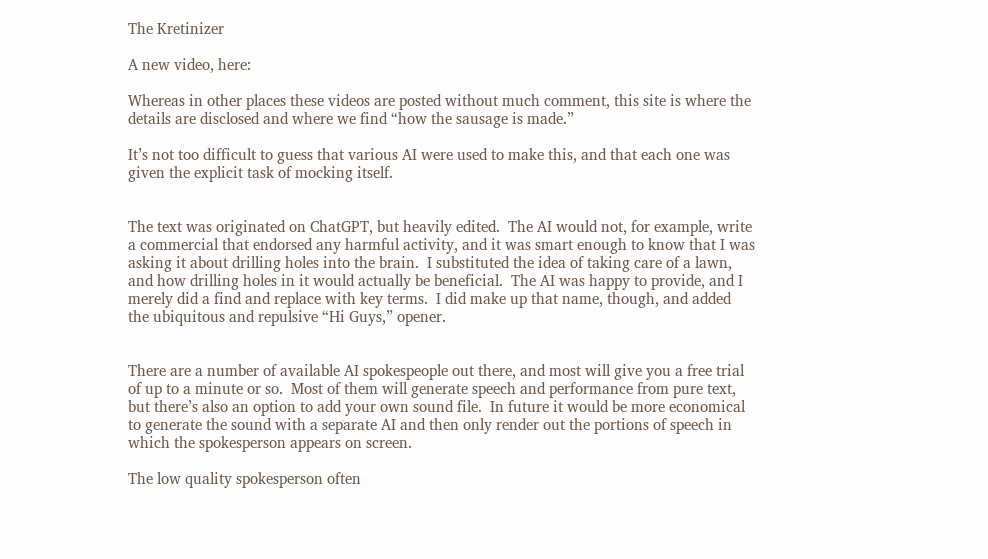The Kretinizer

A new video, here:

Whereas in other places these videos are posted without much comment, this site is where the details are disclosed and where we find “how the sausage is made.”

It’s not too difficult to guess that various AI were used to make this, and that each one was given the explicit task of mocking itself.


The text was originated on ChatGPT, but heavily edited.  The AI would not, for example, write a commercial that endorsed any harmful activity, and it was smart enough to know that I was asking it about drilling holes into the brain.  I substituted the idea of taking care of a lawn, and how drilling holes in it would actually be beneficial.  The AI was happy to provide, and I merely did a find and replace with key terms.  I did make up that name, though, and added the ubiquitous and repulsive “Hi Guys,” opener.


There are a number of available AI spokespeople out there, and most will give you a free trial of up to a minute or so.  Most of them will generate speech and performance from pure text, but there’s also an option to add your own sound file.  In future it would be more economical to generate the sound with a separate AI and then only render out the portions of speech in which the spokesperson appears on screen.

The low quality spokesperson often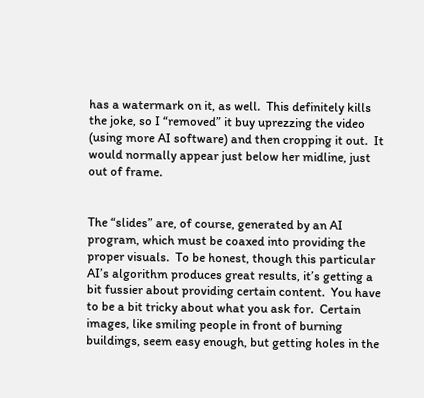has a watermark on it, as well.  This definitely kills the joke, so I “removed” it buy uprezzing the video (using more AI software) and then cropping it out.  It would normally appear just below her midline, just out of frame.


The “slides” are, of course, generated by an AI program, which must be coaxed into providing the proper visuals.  To be honest, though this particular AI’s algorithm produces great results, it’s getting a bit fussier about providing certain content.  You have to be a bit tricky about what you ask for.  Certain images, like smiling people in front of burning buildings, seem easy enough, but getting holes in the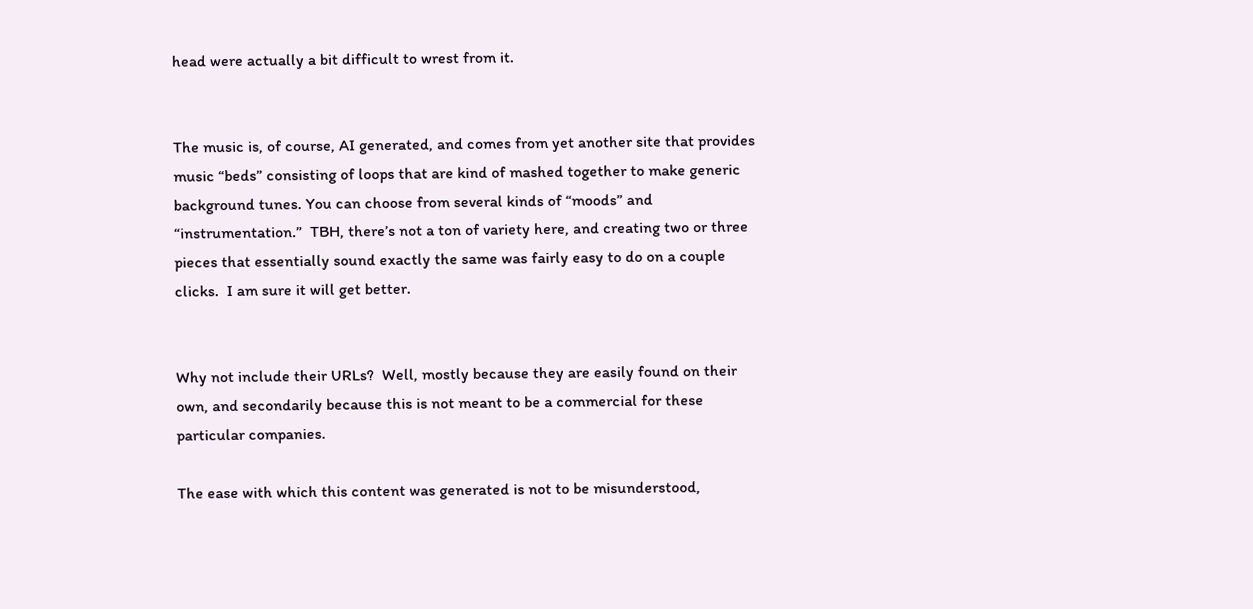head were actually a bit difficult to wrest from it.


The music is, of course, AI generated, and comes from yet another site that provides music “beds” consisting of loops that are kind of mashed together to make generic background tunes. You can choose from several kinds of “moods” and “instrumentation.”  TBH, there’s not a ton of variety here, and creating two or three pieces that essentially sound exactly the same was fairly easy to do on a couple clicks.  I am sure it will get better.


Why not include their URLs?  Well, mostly because they are easily found on their own, and secondarily because this is not meant to be a commercial for these particular companies.

The ease with which this content was generated is not to be misunderstood,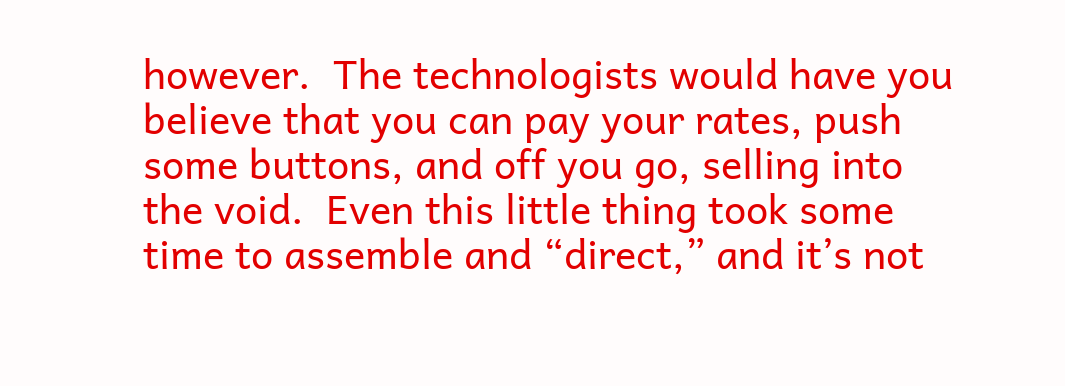however.  The technologists would have you believe that you can pay your rates, push some buttons, and off you go, selling into the void.  Even this little thing took some time to assemble and “direct,” and it’s not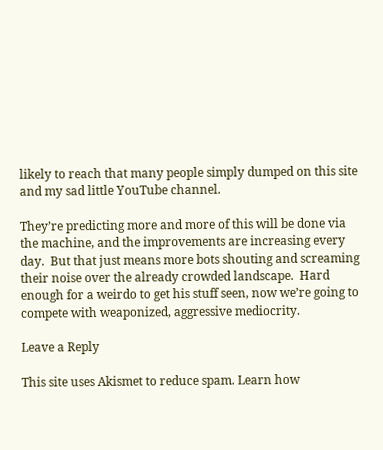likely to reach that many people simply dumped on this site and my sad little YouTube channel.

They’re predicting more and more of this will be done via the machine, and the improvements are increasing every day.  But that just means more bots shouting and screaming their noise over the already crowded landscape.  Hard enough for a weirdo to get his stuff seen, now we’re going to compete with weaponized, aggressive mediocrity.

Leave a Reply

This site uses Akismet to reduce spam. Learn how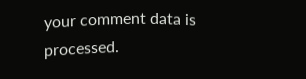your comment data is processed.